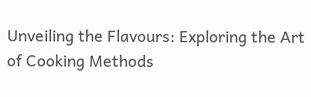Unveiling the Flavours: Exploring the Art of Cooking Methods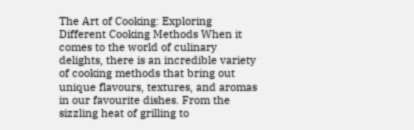The Art of Cooking: Exploring Different Cooking Methods When it comes to the world of culinary delights, there is an incredible variety of cooking methods that bring out unique flavours, textures, and aromas in our favourite dishes. From the sizzling heat of grilling to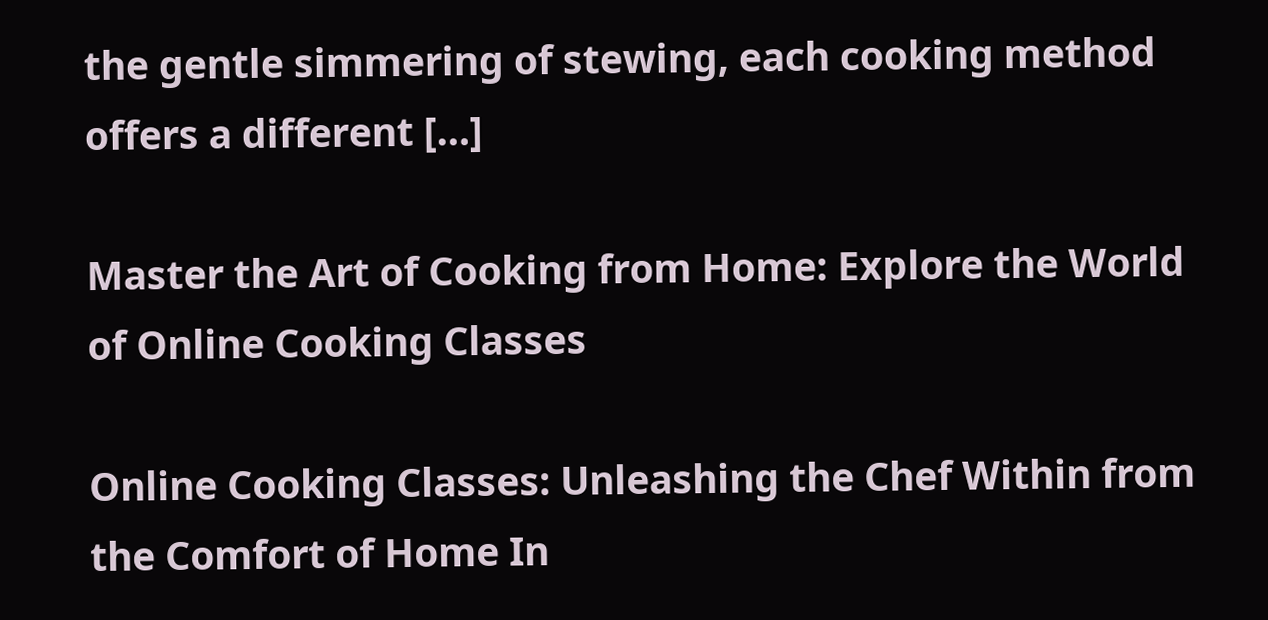the gentle simmering of stewing, each cooking method offers a different […]

Master the Art of Cooking from Home: Explore the World of Online Cooking Classes

Online Cooking Classes: Unleashing the Chef Within from the Comfort of Home In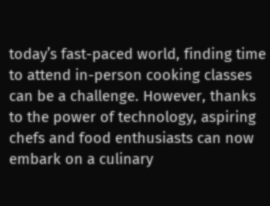today’s fast-paced world, finding time to attend in-person cooking classes can be a challenge. However, thanks to the power of technology, aspiring chefs and food enthusiasts can now embark on a culinary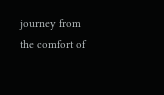journey from the comfort of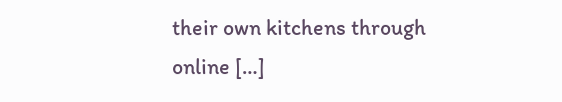their own kitchens through online […]